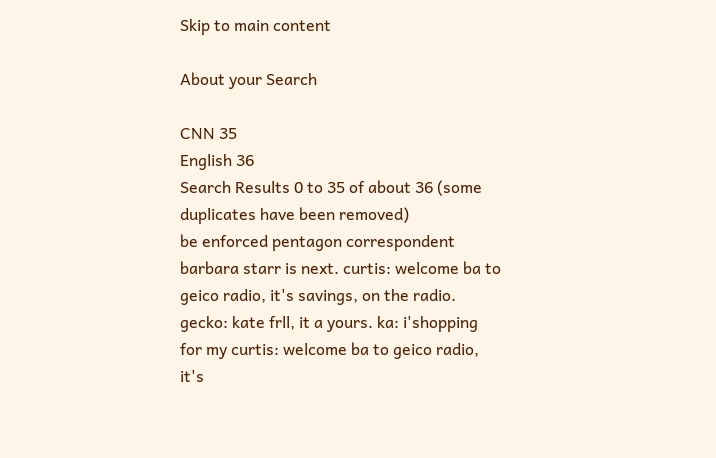Skip to main content

About your Search

CNN 35
English 36
Search Results 0 to 35 of about 36 (some duplicates have been removed)
be enforced pentagon correspondent barbara starr is next. curtis: welcome ba to geico radio, it's savings, on the radio. gecko: kate frll, it a yours. ka: i'shopping for my curtis: welcome ba to geico radio, it's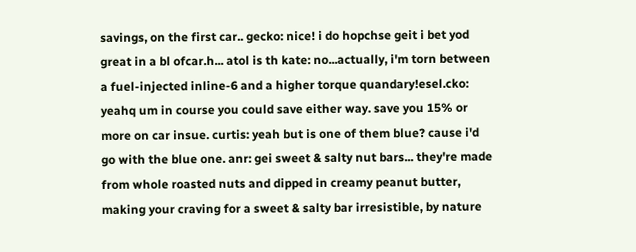savings, on the first car.. gecko: nice! i do hopchse geit i bet yod great in a bl ofcar.h... atol is th kate: no...actually, i'm torn between a fuel-injected inline-6 and a higher torque quandary!esel.cko: yeahq um in course you could save either way. save you 15% or more on car insue. curtis: yeah but is one of them blue? cause i'd go with the blue one. anr: gei sweet & salty nut bars... they're made from whole roasted nuts and dipped in creamy peanut butter, making your craving for a sweet & salty bar irresistible, by nature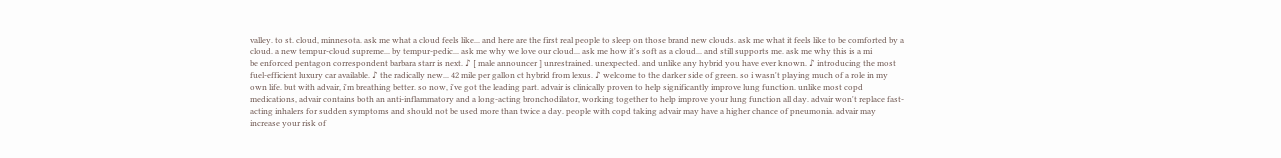valley. to st. cloud, minnesota. ask me what a cloud feels like... and here are the first real people to sleep on those brand new clouds. ask me what it feels like to be comforted by a cloud. a new tempur-cloud supreme... by tempur-pedic... ask me why we love our cloud... ask me how it's soft as a cloud... and still supports me. ask me why this is a mi
be enforced pentagon correspondent barbara starr is next. ♪ [ male announcer ] unrestrained. unexpected. and unlike any hybrid you have ever known. ♪ introducing the most fuel-efficient luxury car available. ♪ the radically new... 42 mile per gallon ct hybrid from lexus. ♪ welcome to the darker side of green. so i wasn't playing much of a role in my own life. but with advair, i'm breathing better. so now, i've got the leading part. advair is clinically proven to help significantly improve lung function. unlike most copd medications, advair contains both an anti-inflammatory and a long-acting bronchodilator, working together to help improve your lung function all day. advair won't replace fast-acting inhalers for sudden symptoms and should not be used more than twice a day. people with copd taking advair may have a higher chance of pneumonia. advair may increase your risk of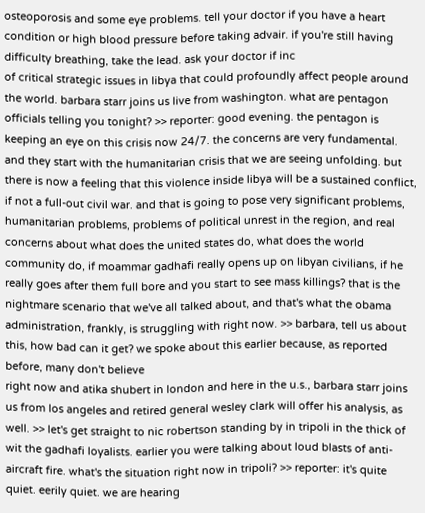osteoporosis and some eye problems. tell your doctor if you have a heart condition or high blood pressure before taking advair. if you're still having difficulty breathing, take the lead. ask your doctor if inc
of critical strategic issues in libya that could profoundly affect people around the world. barbara starr joins us live from washington. what are pentagon officials telling you tonight? >> reporter: good evening. the pentagon is keeping an eye on this crisis now 24/7. the concerns are very fundamental. and they start with the humanitarian crisis that we are seeing unfolding. but there is now a feeling that this violence inside libya will be a sustained conflict, if not a full-out civil war. and that is going to pose very significant problems, humanitarian problems, problems of political unrest in the region, and real concerns about what does the united states do, what does the world community do, if moammar gadhafi really opens up on libyan civilians, if he really goes after them full bore and you start to see mass killings? that is the nightmare scenario that we've all talked about, and that's what the obama administration, frankly, is struggling with right now. >> barbara, tell us about this, how bad can it get? we spoke about this earlier because, as reported before, many don't believe
right now and atika shubert in london and here in the u.s., barbara starr joins us from los angeles and retired general wesley clark will offer his analysis, as well. >> let's get straight to nic robertson standing by in tripoli in the thick of wit the gadhafi loyalists. earlier you were talking about loud blasts of anti-aircraft fire. what's the situation right now in tripoli? >> reporter: it's quite quiet. eerily quiet. we are hearing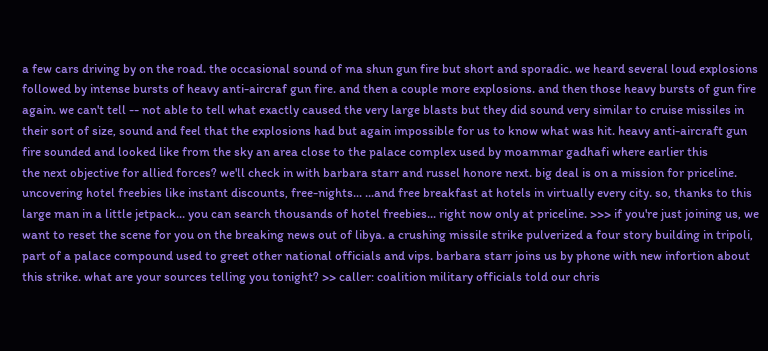a few cars driving by on the road. the occasional sound of ma shun gun fire but short and sporadic. we heard several loud explosions followed by intense bursts of heavy anti-aircraf gun fire. and then a couple more explosions. and then those heavy bursts of gun fire again. we can't tell -- not able to tell what exactly caused the very large blasts but they did sound very similar to cruise missiles in their sort of size, sound and feel that the explosions had but again impossible for us to know what was hit. heavy anti-aircraft gun fire sounded and looked like from the sky an area close to the palace complex used by moammar gadhafi where earlier this
the next objective for allied forces? we'll check in with barbara starr and russel honore next. big deal is on a mission for priceline. uncovering hotel freebies like instant discounts, free-nights... ...and free breakfast at hotels in virtually every city. so, thanks to this large man in a little jetpack... you can search thousands of hotel freebies... right now only at priceline. >>> if you're just joining us, we want to reset the scene for you on the breaking news out of libya. a crushing missile strike pulverized a four story building in tripoli, part of a palace compound used to greet other national officials and vips. barbara starr joins us by phone with new infortion about this strike. what are your sources telling you tonight? >> caller: coalition military officials told our chris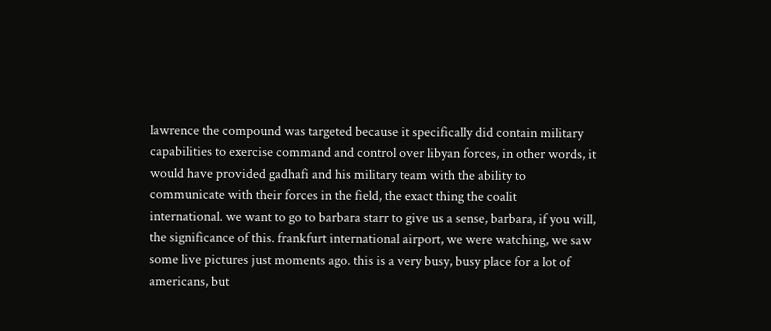lawrence the compound was targeted because it specifically did contain military capabilities to exercise command and control over libyan forces, in other words, it would have provided gadhafi and his military team with the ability to communicate with their forces in the field, the exact thing the coalit
international. we want to go to barbara starr to give us a sense, barbara, if you will, the significance of this. frankfurt international airport, we were watching, we saw some live pictures just moments ago. this is a very busy, busy place for a lot of americans, but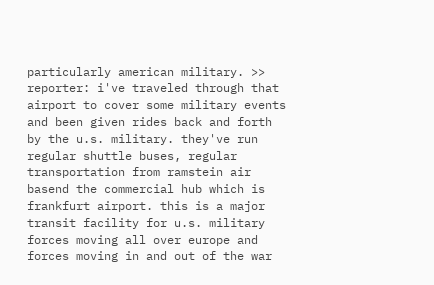particularly american military. >> reporter: i've traveled through that airport to cover some military events and been given rides back and forth by the u.s. military. they've run regular shuttle buses, regular transportation from ramstein air basend the commercial hub which is frankfurt airport. this is a major transit facility for u.s. military forces moving all over europe and forces moving in and out of the war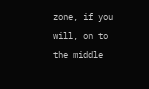zone, if you will, on to the middle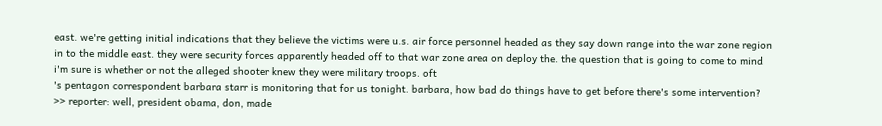east. we're getting initial indications that they believe the victims were u.s. air force personnel headed as they say down range into the war zone region in to the middle east. they were security forces apparently headed off to that war zone area on deploy the. the question that is going to come to mind i'm sure is whether or not the alleged shooter knew they were military troops. oft
's pentagon correspondent barbara starr is monitoring that for us tonight. barbara, how bad do things have to get before there's some intervention? >> reporter: well, president obama, don, made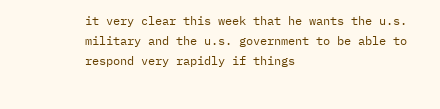it very clear this week that he wants the u.s. military and the u.s. government to be able to respond very rapidly if things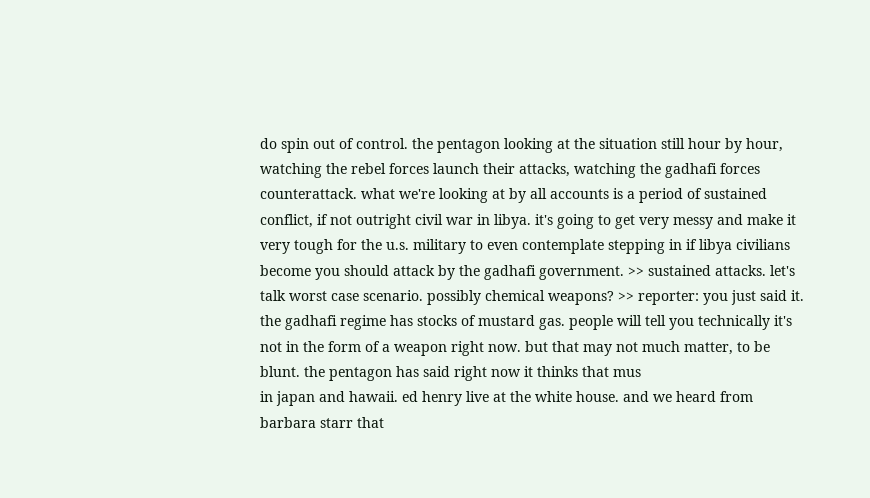do spin out of control. the pentagon looking at the situation still hour by hour, watching the rebel forces launch their attacks, watching the gadhafi forces counterattack. what we're looking at by all accounts is a period of sustained conflict, if not outright civil war in libya. it's going to get very messy and make it very tough for the u.s. military to even contemplate stepping in if libya civilians become you should attack by the gadhafi government. >> sustained attacks. let's talk worst case scenario. possibly chemical weapons? >> reporter: you just said it. the gadhafi regime has stocks of mustard gas. people will tell you technically it's not in the form of a weapon right now. but that may not much matter, to be blunt. the pentagon has said right now it thinks that mus
in japan and hawaii. ed henry live at the white house. and we heard from barbara starr that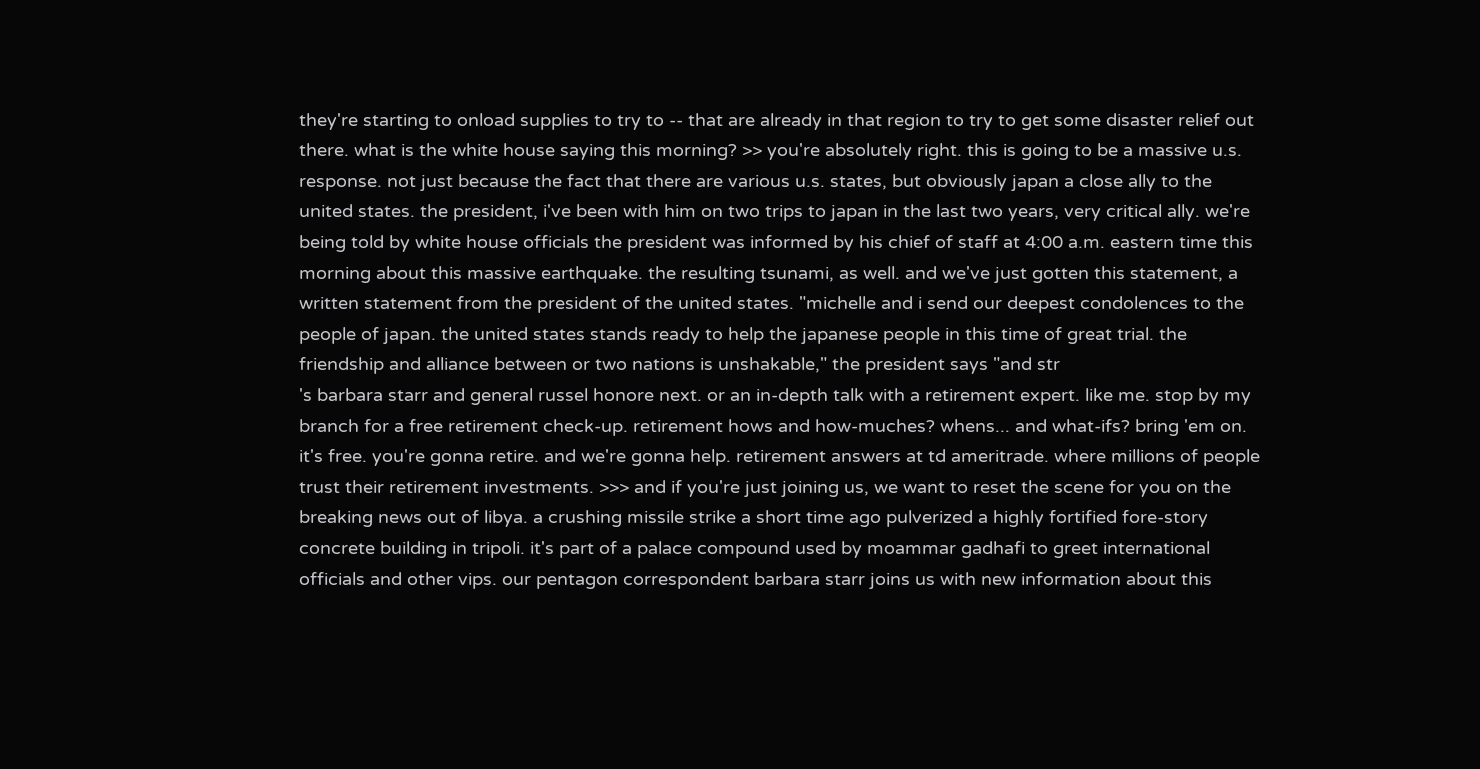they're starting to onload supplies to try to -- that are already in that region to try to get some disaster relief out there. what is the white house saying this morning? >> you're absolutely right. this is going to be a massive u.s. response. not just because the fact that there are various u.s. states, but obviously japan a close ally to the united states. the president, i've been with him on two trips to japan in the last two years, very critical ally. we're being told by white house officials the president was informed by his chief of staff at 4:00 a.m. eastern time this morning about this massive earthquake. the resulting tsunami, as well. and we've just gotten this statement, a written statement from the president of the united states. "michelle and i send our deepest condolences to the people of japan. the united states stands ready to help the japanese people in this time of great trial. the friendship and alliance between or two nations is unshakable," the president says "and str
's barbara starr and general russel honore next. or an in-depth talk with a retirement expert. like me. stop by my branch for a free retirement check-up. retirement hows and how-muches? whens... and what-ifs? bring 'em on. it's free. you're gonna retire. and we're gonna help. retirement answers at td ameritrade. where millions of people trust their retirement investments. >>> and if you're just joining us, we want to reset the scene for you on the breaking news out of libya. a crushing missile strike a short time ago pulverized a highly fortified fore-story concrete building in tripoli. it's part of a palace compound used by moammar gadhafi to greet international officials and other vips. our pentagon correspondent barbara starr joins us with new information about this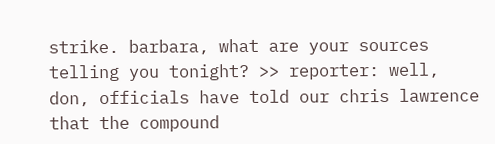strike. barbara, what are your sources telling you tonight? >> reporter: well, don, officials have told our chris lawrence that the compound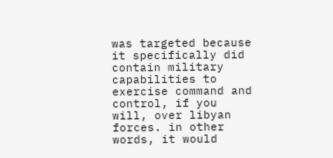was targeted because it specifically did contain military capabilities to exercise command and control, if you will, over libyan forces. in other words, it would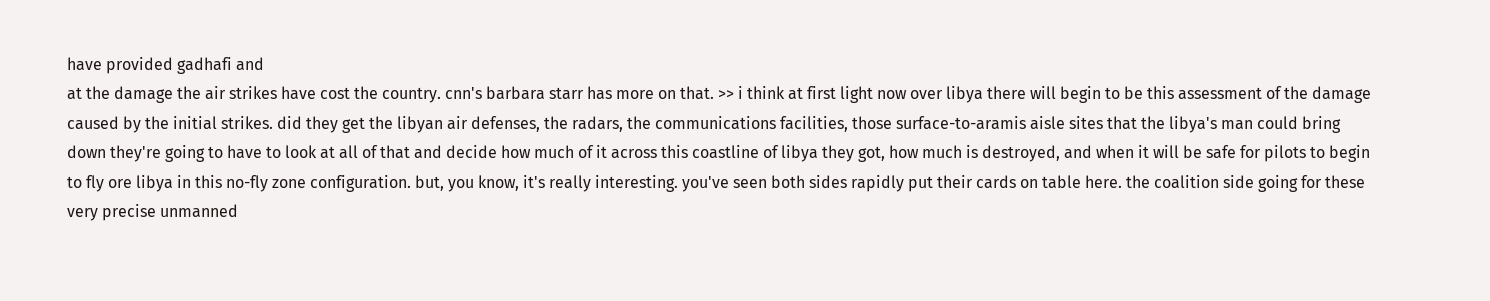have provided gadhafi and
at the damage the air strikes have cost the country. cnn's barbara starr has more on that. >> i think at first light now over libya there will begin to be this assessment of the damage caused by the initial strikes. did they get the libyan air defenses, the radars, the communications facilities, those surface-to-aramis aisle sites that the libya's man could bring down they're going to have to look at all of that and decide how much of it across this coastline of libya they got, how much is destroyed, and when it will be safe for pilots to begin to fly ore libya in this no-fly zone configuration. but, you know, it's really interesting. you've seen both sides rapidly put their cards on table here. the coalition side going for these very precise unmanned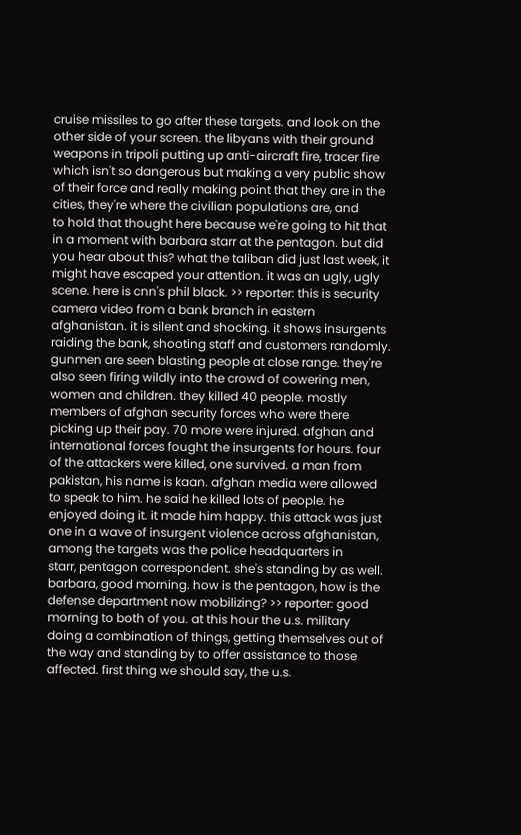cruise missiles to go after these targets. and look on the other side of your screen. the libyans with their ground weapons in tripoli putting up anti-aircraft fire, tracer fire which isn't so dangerous but making a very public show of their force and really making point that they are in the cities, they're where the civilian populations are, and
to hold that thought here because we're going to hit that in a moment with barbara starr at the pentagon. but did you hear about this? what the taliban did just last week, it might have escaped your attention. it was an ugly, ugly scene. here is cnn's phil black. >> reporter: this is security camera video from a bank branch in eastern afghanistan. it is silent and shocking. it shows insurgents raiding the bank, shooting staff and customers randomly. gunmen are seen blasting people at close range. they're also seen firing wildly into the crowd of cowering men, women and children. they killed 40 people. mostly members of afghan security forces who were there picking up their pay. 70 more were injured. afghan and international forces fought the insurgents for hours. four of the attackers were killed, one survived. a man from pakistan, his name is kaan. afghan media were allowed to speak to him. he said he killed lots of people. he enjoyed doing it. it made him happy. this attack was just one in a wave of insurgent violence across afghanistan, among the targets was the police headquarters in
starr, pentagon correspondent. she's standing by as well. barbara, good morning. how is the pentagon, how is the defense department now mobilizing? >> reporter: good morning to both of you. at this hour the u.s. military doing a combination of things, getting themselves out of the way and standing by to offer assistance to those affected. first thing we should say, the u.s.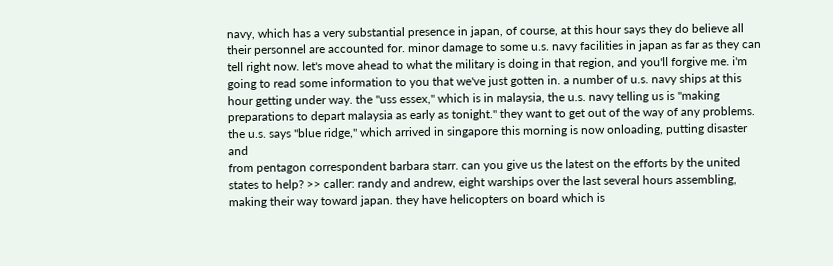navy, which has a very substantial presence in japan, of course, at this hour says they do believe all their personnel are accounted for. minor damage to some u.s. navy facilities in japan as far as they can tell right now. let's move ahead to what the military is doing in that region, and you'll forgive me. i'm going to read some information to you that we've just gotten in. a number of u.s. navy ships at this hour getting under way. the "uss essex," which is in malaysia, the u.s. navy telling us is "making preparations to depart malaysia as early as tonight." they want to get out of the way of any problems. the u.s. says "blue ridge," which arrived in singapore this morning is now onloading, putting disaster and
from pentagon correspondent barbara starr. can you give us the latest on the efforts by the united states to help? >> caller: randy and andrew, eight warships over the last several hours assembling, making their way toward japan. they have helicopters on board which is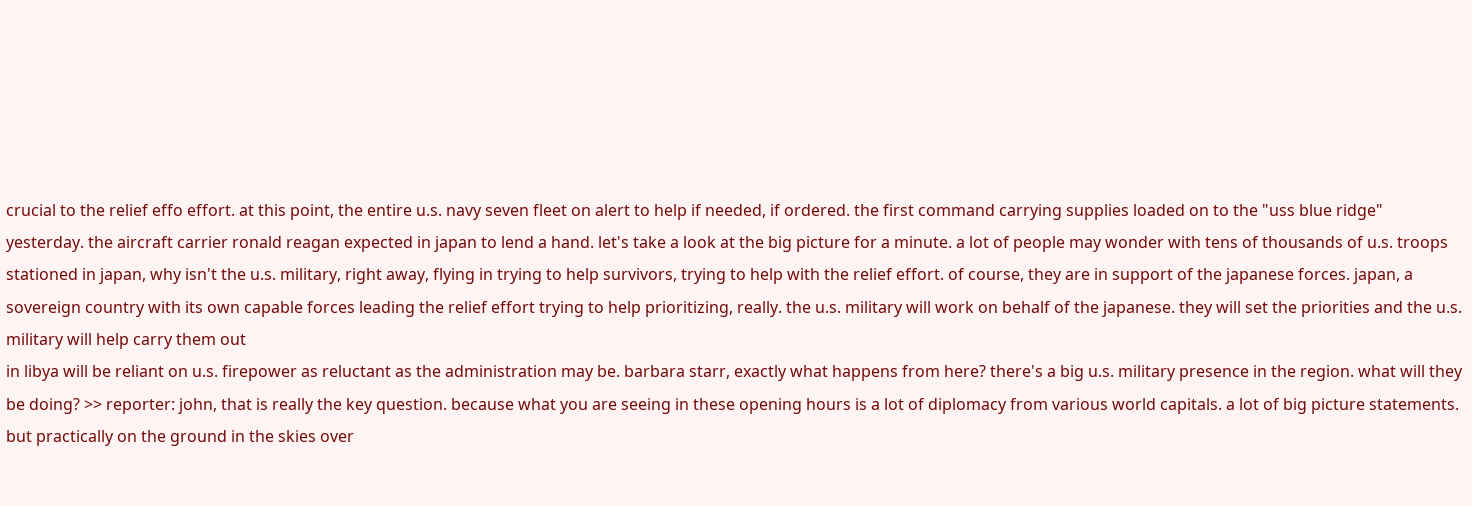crucial to the relief effo effort. at this point, the entire u.s. navy seven fleet on alert to help if needed, if ordered. the first command carrying supplies loaded on to the "uss blue ridge" yesterday. the aircraft carrier ronald reagan expected in japan to lend a hand. let's take a look at the big picture for a minute. a lot of people may wonder with tens of thousands of u.s. troops stationed in japan, why isn't the u.s. military, right away, flying in trying to help survivors, trying to help with the relief effort. of course, they are in support of the japanese forces. japan, a sovereign country with its own capable forces leading the relief effort trying to help prioritizing, really. the u.s. military will work on behalf of the japanese. they will set the priorities and the u.s. military will help carry them out
in libya will be reliant on u.s. firepower as reluctant as the administration may be. barbara starr, exactly what happens from here? there's a big u.s. military presence in the region. what will they be doing? >> reporter: john, that is really the key question. because what you are seeing in these opening hours is a lot of diplomacy from various world capitals. a lot of big picture statements. but practically on the ground in the skies over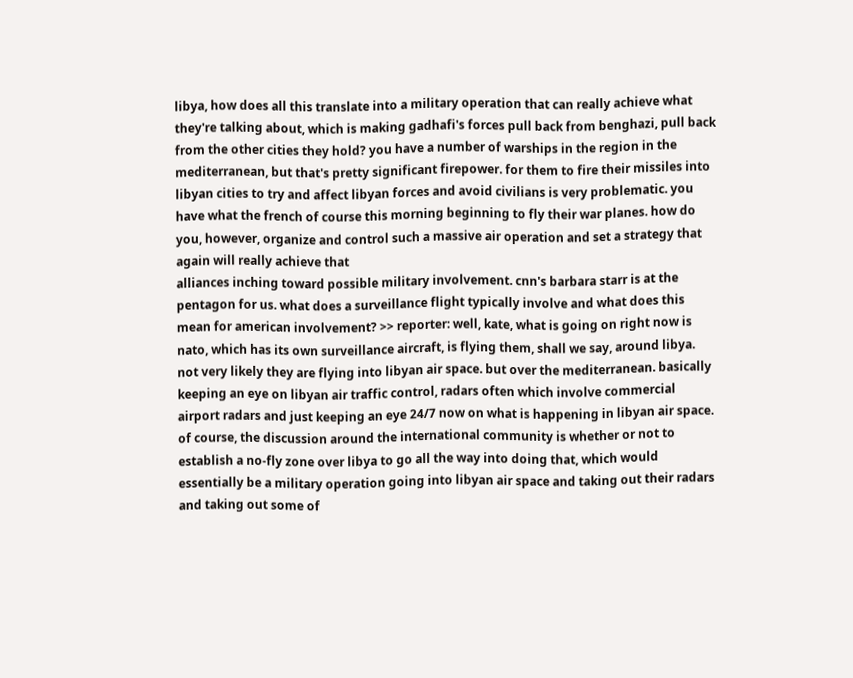libya, how does all this translate into a military operation that can really achieve what they're talking about, which is making gadhafi's forces pull back from benghazi, pull back from the other cities they hold? you have a number of warships in the region in the mediterranean, but that's pretty significant firepower. for them to fire their missiles into libyan cities to try and affect libyan forces and avoid civilians is very problematic. you have what the french of course this morning beginning to fly their war planes. how do you, however, organize and control such a massive air operation and set a strategy that again will really achieve that
alliances inching toward possible military involvement. cnn's barbara starr is at the pentagon for us. what does a surveillance flight typically involve and what does this mean for american involvement? >> reporter: well, kate, what is going on right now is nato, which has its own surveillance aircraft, is flying them, shall we say, around libya. not very likely they are flying into libyan air space. but over the mediterranean. basically keeping an eye on libyan air traffic control, radars often which involve commercial airport radars and just keeping an eye 24/7 now on what is happening in libyan air space. of course, the discussion around the international community is whether or not to establish a no-fly zone over libya to go all the way into doing that, which would essentially be a military operation going into libyan air space and taking out their radars and taking out some of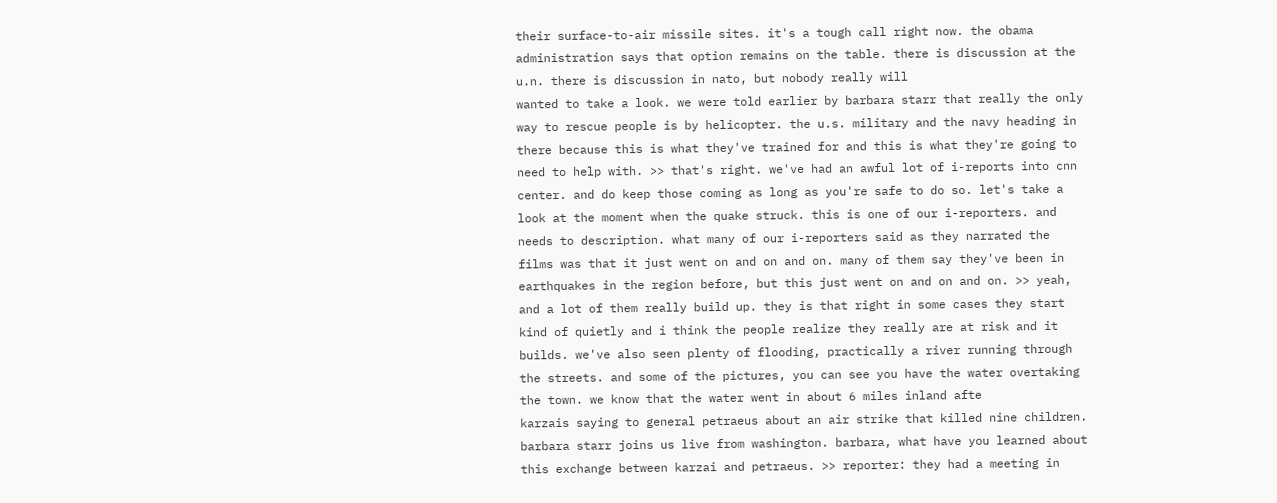their surface-to-air missile sites. it's a tough call right now. the obama administration says that option remains on the table. there is discussion at the u.n. there is discussion in nato, but nobody really will
wanted to take a look. we were told earlier by barbara starr that really the only way to rescue people is by helicopter. the u.s. military and the navy heading in there because this is what they've trained for and this is what they're going to need to help with. >> that's right. we've had an awful lot of i-reports into cnn center. and do keep those coming as long as you're safe to do so. let's take a look at the moment when the quake struck. this is one of our i-reporters. and needs to description. what many of our i-reporters said as they narrated the films was that it just went on and on and on. many of them say they've been in earthquakes in the region before, but this just went on and on and on. >> yeah, and a lot of them really build up. they is that right in some cases they start kind of quietly and i think the people realize they really are at risk and it builds. we've also seen plenty of flooding, practically a river running through the streets. and some of the pictures, you can see you have the water overtaking the town. we know that the water went in about 6 miles inland afte
karzais saying to general petraeus about an air strike that killed nine children. barbara starr joins us live from washington. barbara, what have you learned about this exchange between karzai and petraeus. >> reporter: they had a meeting in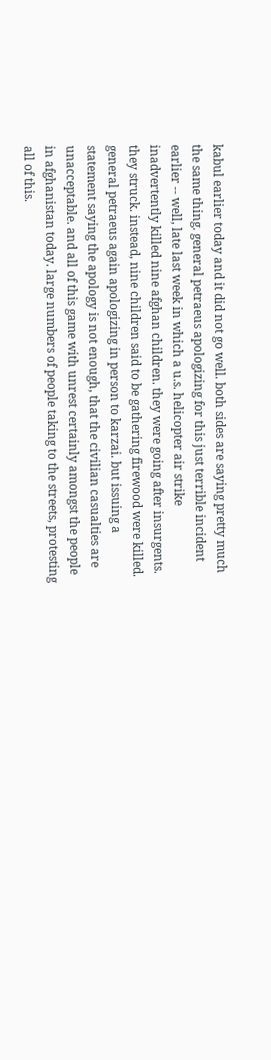kabul earlier today and it did not go well. both sides are saying pretty much the same thing. general petraeus apologizing for this just terrible incident earlier -- well, late last week in which a u.s. helicopter air strike inadvertently killed nine afghan children. they were going after insurgents. they struck. instead, nine children said to be gathering firewood were killed. general petraeus again apologizing in person to karzai. but issuing a statement saying the apology is not enough, that the civilian casualties are unacceptable. and all of this game with unrest certainly amongst the people in afghanistan today. large numbers of people taking to the streets, protesting all of this.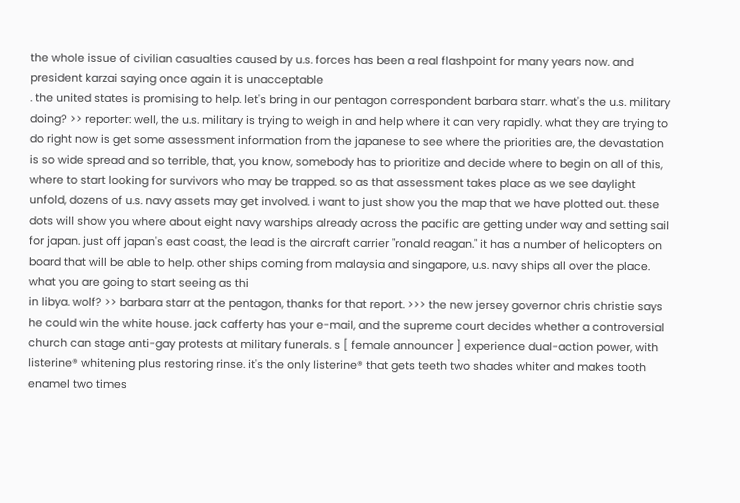the whole issue of civilian casualties caused by u.s. forces has been a real flashpoint for many years now. and president karzai saying once again it is unacceptable
. the united states is promising to help. let's bring in our pentagon correspondent barbara starr. what's the u.s. military doing? >> reporter: well, the u.s. military is trying to weigh in and help where it can very rapidly. what they are trying to do right now is get some assessment information from the japanese to see where the priorities are, the devastation is so wide spread and so terrible, that, you know, somebody has to prioritize and decide where to begin on all of this, where to start looking for survivors who may be trapped. so as that assessment takes place as we see daylight unfold, dozens of u.s. navy assets may get involved. i want to just show you the map that we have plotted out. these dots will show you where about eight navy warships already across the pacific are getting under way and setting sail for japan. just off japan's east coast, the lead is the aircraft carrier "ronald reagan." it has a number of helicopters on board that will be able to help. other ships coming from malaysia and singapore, u.s. navy ships all over the place. what you are going to start seeing as thi
in libya. wolf? >> barbara starr at the pentagon, thanks for that report. >>> the new jersey governor chris christie says he could win the white house. jack cafferty has your e-mail, and the supreme court decides whether a controversial church can stage anti-gay protests at military funerals. s [ female announcer ] experience dual-action power, with listerine® whitening plus restoring rinse. it's the only listerine® that gets teeth two shades whiter and makes tooth enamel two times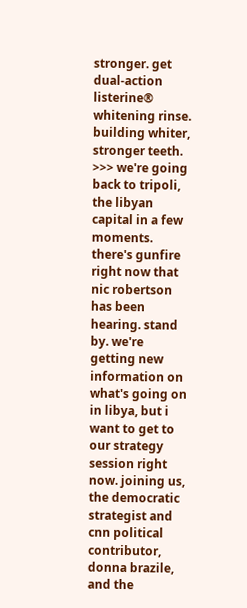stronger. get dual-action listerine® whitening rinse. building whiter, stronger teeth. >>> we're going back to tripoli, the libyan capital in a few moments. there's gunfire right now that nic robertson has been hearing. stand by. we're getting new information on what's going on in libya, but i want to get to our strategy session right now. joining us, the democratic strategist and cnn political contributor, donna brazile, and the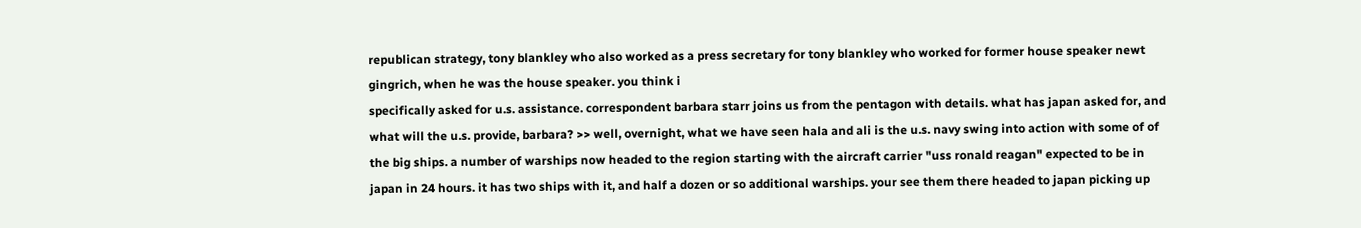republican strategy, tony blankley who also worked as a press secretary for tony blankley who worked for former house speaker newt gingrich, when he was the house speaker. you think i
specifically asked for u.s. assistance. correspondent barbara starr joins us from the pentagon with details. what has japan asked for, and what will the u.s. provide, barbara? >> well, overnight, what we have seen hala and ali is the u.s. navy swing into action with some of of the big ships. a number of warships now headed to the region starting with the aircraft carrier "uss ronald reagan" expected to be in japan in 24 hours. it has two ships with it, and half a dozen or so additional warships. your see them there headed to japan picking up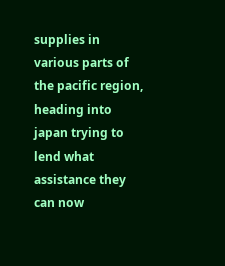supplies in various parts of the pacific region, heading into japan trying to lend what assistance they can now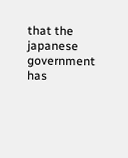that the japanese government has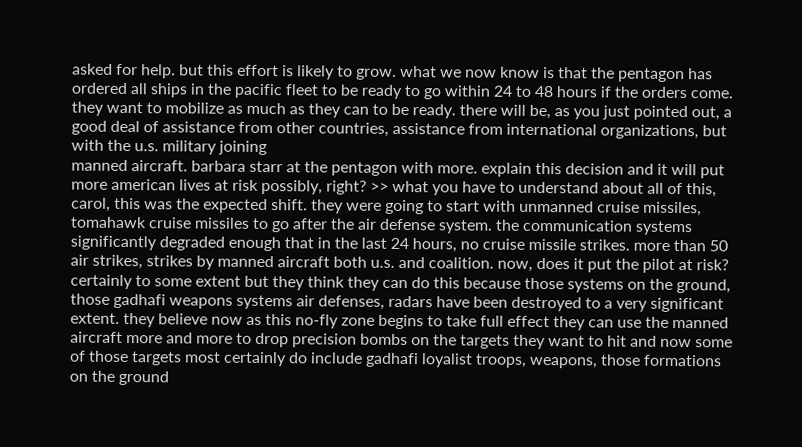asked for help. but this effort is likely to grow. what we now know is that the pentagon has ordered all ships in the pacific fleet to be ready to go within 24 to 48 hours if the orders come. they want to mobilize as much as they can to be ready. there will be, as you just pointed out, a good deal of assistance from other countries, assistance from international organizations, but with the u.s. military joining
manned aircraft. barbara starr at the pentagon with more. explain this decision and it will put more american lives at risk possibly, right? >> what you have to understand about all of this, carol, this was the expected shift. they were going to start with unmanned cruise missiles, tomahawk cruise missiles to go after the air defense system. the communication systems significantly degraded enough that in the last 24 hours, no cruise missile strikes. more than 50 air strikes, strikes by manned aircraft both u.s. and coalition. now, does it put the pilot at risk? certainly to some extent but they think they can do this because those systems on the ground, those gadhafi weapons systems air defenses, radars have been destroyed to a very significant extent. they believe now as this no-fly zone begins to take full effect they can use the manned aircraft more and more to drop precision bombs on the targets they want to hit and now some of those targets most certainly do include gadhafi loyalist troops, weapons, those formations on the ground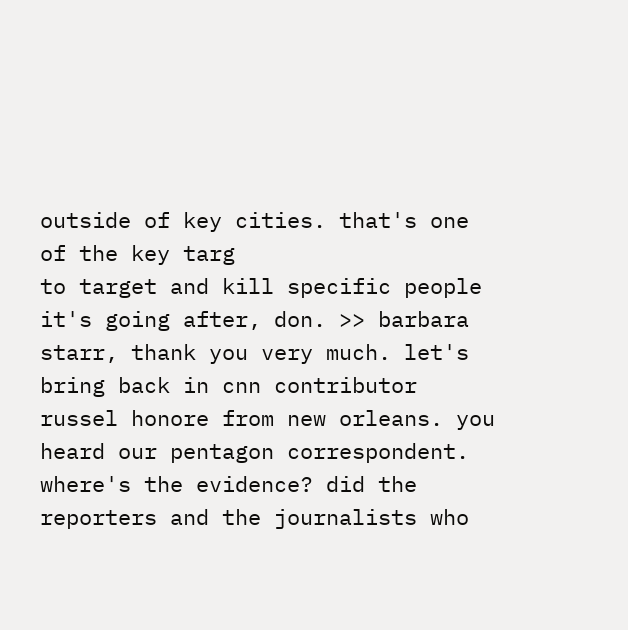outside of key cities. that's one of the key targ
to target and kill specific people it's going after, don. >> barbara starr, thank you very much. let's bring back in cnn contributor russel honore from new orleans. you heard our pentagon correspondent. where's the evidence? did the reporters and the journalists who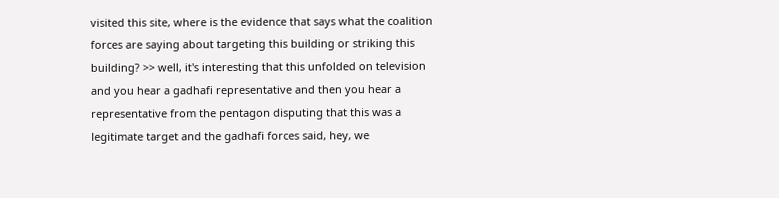visited this site, where is the evidence that says what the coalition forces are saying about targeting this building or striking this building? >> well, it's interesting that this unfolded on television and you hear a gadhafi representative and then you hear a representative from the pentagon disputing that this was a legitimate target and the gadhafi forces said, hey, we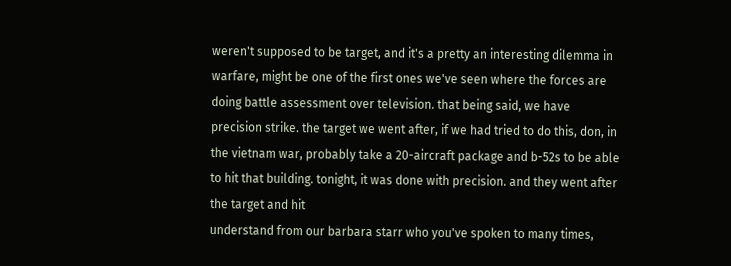weren't supposed to be target, and it's a pretty an interesting dilemma in warfare, might be one of the first ones we've seen where the forces are doing battle assessment over television. that being said, we have precision strike. the target we went after, if we had tried to do this, don, in the vietnam war, probably take a 20-aircraft package and b-52s to be able to hit that building. tonight, it was done with precision. and they went after the target and hit
understand from our barbara starr who you've spoken to many times,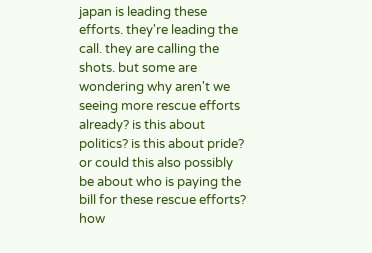japan is leading these efforts. they're leading the call. they are calling the shots. but some are wondering why aren't we seeing more rescue efforts already? is this about politics? is this about pride? or could this also possibly be about who is paying the bill for these rescue efforts? how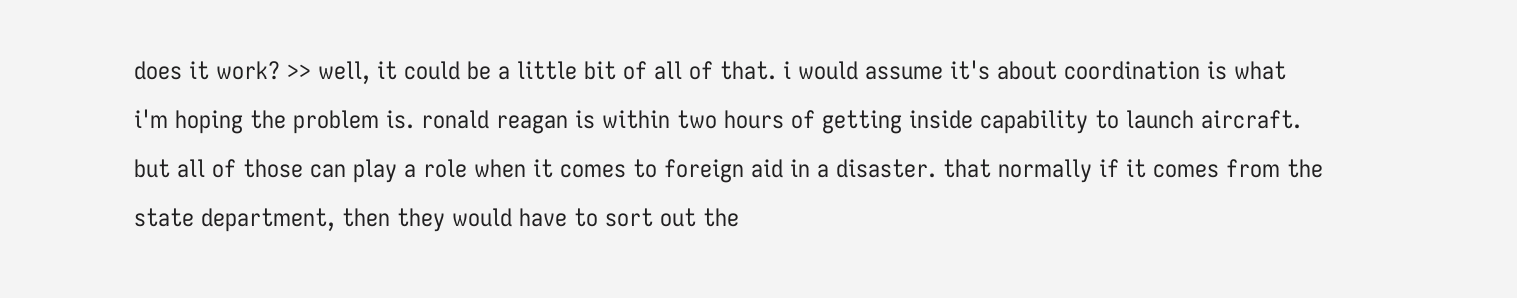does it work? >> well, it could be a little bit of all of that. i would assume it's about coordination is what i'm hoping the problem is. ronald reagan is within two hours of getting inside capability to launch aircraft. but all of those can play a role when it comes to foreign aid in a disaster. that normally if it comes from the state department, then they would have to sort out the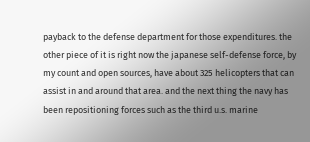payback to the defense department for those expenditures. the other piece of it is right now the japanese self-defense force, by my count and open sources, have about 325 helicopters that can assist in and around that area. and the next thing the navy has been repositioning forces such as the third u.s. marine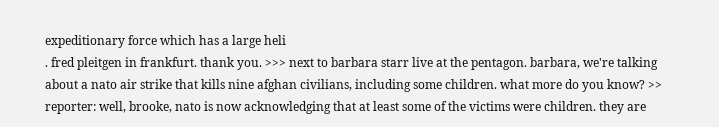expeditionary force which has a large heli
. fred pleitgen in frankfurt. thank you. >>> next to barbara starr live at the pentagon. barbara, we're talking about a nato air strike that kills nine afghan civilians, including some children. what more do you know? >> reporter: well, brooke, nato is now acknowledging that at least some of the victims were children. they are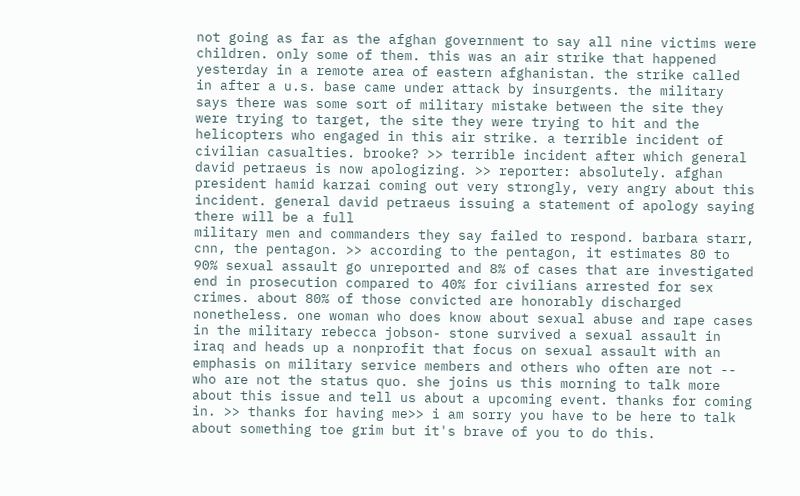not going as far as the afghan government to say all nine victims were children. only some of them. this was an air strike that happened yesterday in a remote area of eastern afghanistan. the strike called in after a u.s. base came under attack by insurgents. the military says there was some sort of military mistake between the site they were trying to target, the site they were trying to hit and the helicopters who engaged in this air strike. a terrible incident of civilian casualties. brooke? >> terrible incident after which general david petraeus is now apologizing. >> reporter: absolutely. afghan president hamid karzai coming out very strongly, very angry about this incident. general david petraeus issuing a statement of apology saying there will be a full
military men and commanders they say failed to respond. barbara starr, cnn, the pentagon. >> according to the pentagon, it estimates 80 to 90% sexual assault go unreported and 8% of cases that are investigated end in prosecution compared to 40% for civilians arrested for sex crimes. about 80% of those convicted are honorably discharged nonetheless. one woman who does know about sexual abuse and rape cases in the military rebecca jobson- stone survived a sexual assault in iraq and heads up a nonprofit that focus on sexual assault with an emphasis on military service members and others who often are not -- who are not the status quo. she joins us this morning to talk more about this issue and tell us about a upcoming event. thanks for coming in. >> thanks for having me>> i am sorry you have to be here to talk about something toe grim but it's brave of you to do this.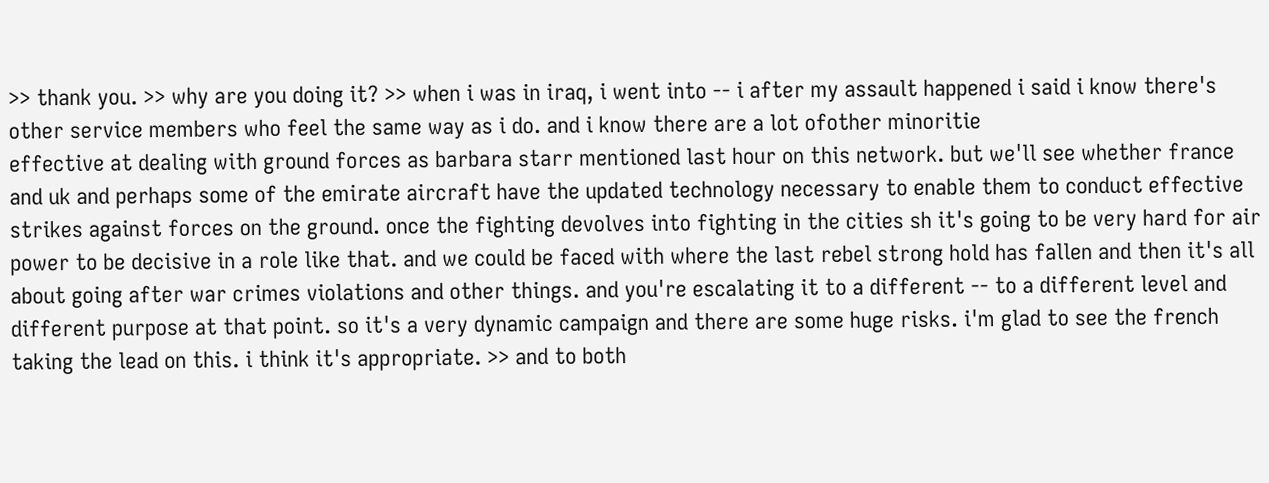>> thank you. >> why are you doing it? >> when i was in iraq, i went into -- i after my assault happened i said i know there's other service members who feel the same way as i do. and i know there are a lot ofother minoritie
effective at dealing with ground forces as barbara starr mentioned last hour on this network. but we'll see whether france and uk and perhaps some of the emirate aircraft have the updated technology necessary to enable them to conduct effective strikes against forces on the ground. once the fighting devolves into fighting in the cities sh it's going to be very hard for air power to be decisive in a role like that. and we could be faced with where the last rebel strong hold has fallen and then it's all about going after war crimes violations and other things. and you're escalating it to a different -- to a different level and different purpose at that point. so it's a very dynamic campaign and there are some huge risks. i'm glad to see the french taking the lead on this. i think it's appropriate. >> and to both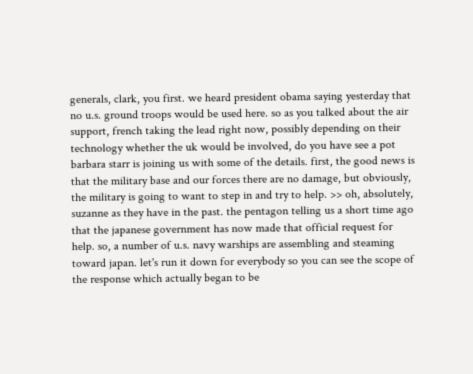generals, clark, you first. we heard president obama saying yesterday that no u.s. ground troops would be used here. so as you talked about the air support, french taking the lead right now, possibly depending on their technology whether the uk would be involved, do you have see a pot
barbara starr is joining us with some of the details. first, the good news is that the military base and our forces there are no damage, but obviously, the military is going to want to step in and try to help. >> oh, absolutely, suzanne as they have in the past. the pentagon telling us a short time ago that the japanese government has now made that official request for help. so, a number of u.s. navy warships are assembling and steaming toward japan. let's run it down for everybody so you can see the scope of the response which actually began to be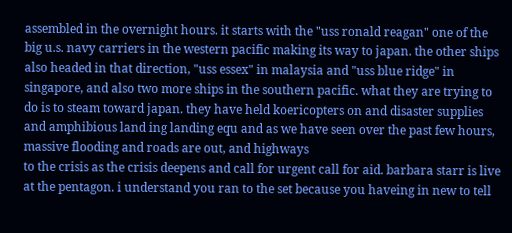assembled in the overnight hours. it starts with the "uss ronald reagan" one of the big u.s. navy carriers in the western pacific making its way to japan. the other ships also headed in that direction, "uss essex" in malaysia and "uss blue ridge" in singapore, and also two more ships in the southern pacific. what they are trying to do is to steam toward japan. they have held koericopters on and disaster supplies and amphibious land ing landing equ and as we have seen over the past few hours, massive flooding and roads are out, and highways
to the crisis as the crisis deepens and call for urgent call for aid. barbara starr is live at the pentagon. i understand you ran to the set because you haveing in new to tell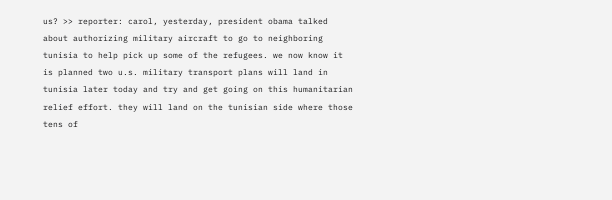us? >> reporter: carol, yesterday, president obama talked about authorizing military aircraft to go to neighboring tunisia to help pick up some of the refugees. we now know it is planned two u.s. military transport plans will land in tunisia later today and try and get going on this humanitarian relief effort. they will land on the tunisian side where those tens of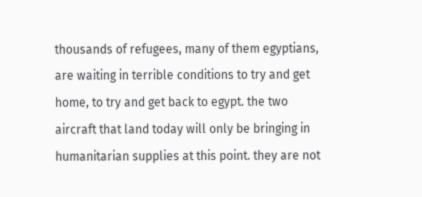thousands of refugees, many of them egyptians, are waiting in terrible conditions to try and get home, to try and get back to egypt. the two aircraft that land today will only be bringing in humanitarian supplies at this point. they are not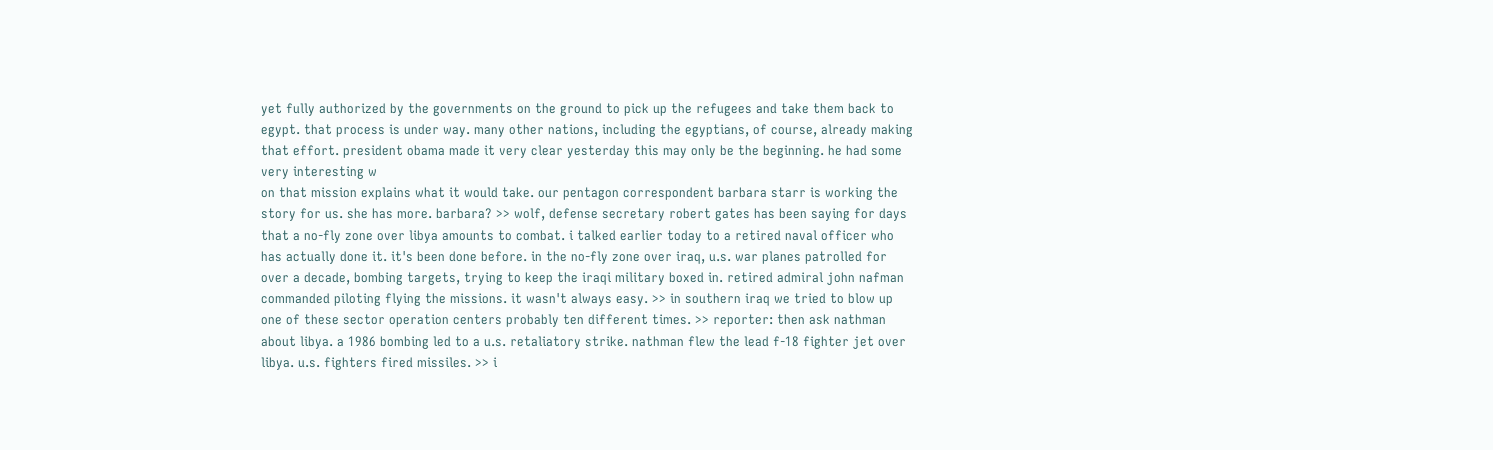yet fully authorized by the governments on the ground to pick up the refugees and take them back to egypt. that process is under way. many other nations, including the egyptians, of course, already making that effort. president obama made it very clear yesterday this may only be the beginning. he had some very interesting w
on that mission explains what it would take. our pentagon correspondent barbara starr is working the story for us. she has more. barbara? >> wolf, defense secretary robert gates has been saying for days that a no-fly zone over libya amounts to combat. i talked earlier today to a retired naval officer who has actually done it. it's been done before. in the no-fly zone over iraq, u.s. war planes patrolled for over a decade, bombing targets, trying to keep the iraqi military boxed in. retired admiral john nafman commanded piloting flying the missions. it wasn't always easy. >> in southern iraq we tried to blow up one of these sector operation centers probably ten different times. >> reporter: then ask nathman about libya. a 1986 bombing led to a u.s. retaliatory strike. nathman flew the lead f-18 fighter jet over libya. u.s. fighters fired missiles. >> i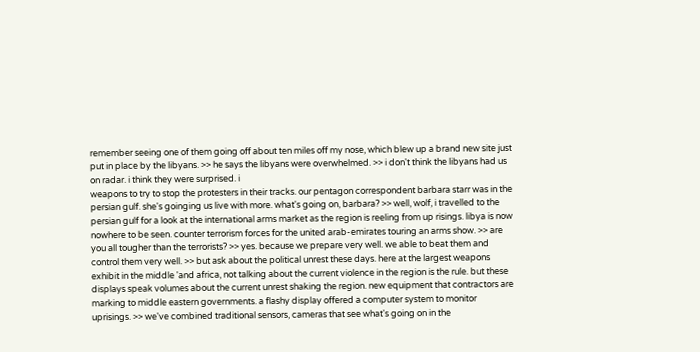remember seeing one of them going off about ten miles off my nose, which blew up a brand new site just put in place by the libyans. >> he says the libyans were overwhelmed. >> i don't think the libyans had us on radar. i think they were surprised. i
weapons to try to stop the protesters in their tracks. our pentagon correspondent barbara starr was in the persian gulf. she's goinging us live with more. what's going on, barbara? >> well, wolf, i travelled to the persian gulf for a look at the international arms market as the region is reeling from up risings. libya is now nowhere to be seen. counter terrorism forces for the united arab-emirates touring an arms show. >> are you all tougher than the terrorists? >> yes. because we prepare very well. we able to beat them and control them very well. >> but ask about the political unrest these days. here at the largest weapons exhibit in the middle 'and africa, not talking about the current violence in the region is the rule. but these displays speak volumes about the current unrest shaking the region. new equipment that contractors are marking to middle eastern governments. a flashy display offered a computer system to monitor uprisings. >> we've combined traditional sensors, cameras that see what's going on in the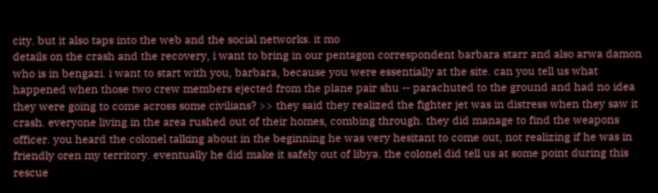city. but it also taps into the web and the social networks. it mo
details on the crash and the recovery, i want to bring in our pentagon correspondent barbara starr and also arwa damon who is in bengazi. i want to start with you, barbara, because you were essentially at the site. can you tell us what happened when those two crew members ejected from the plane pair shu -- parachuted to the ground and had no idea they were going to come across some civilians? >> they said they realized the fighter jet was in distress when they saw it crash. everyone living in the area rushed out of their homes, combing through. they did manage to find the weapons officer. you heard the colonel talking about in the beginning he was very hesitant to come out, not realizing if he was in friendly oren my territory. eventually he did make it safely out of libya. the colonel did tell us at some point during this rescue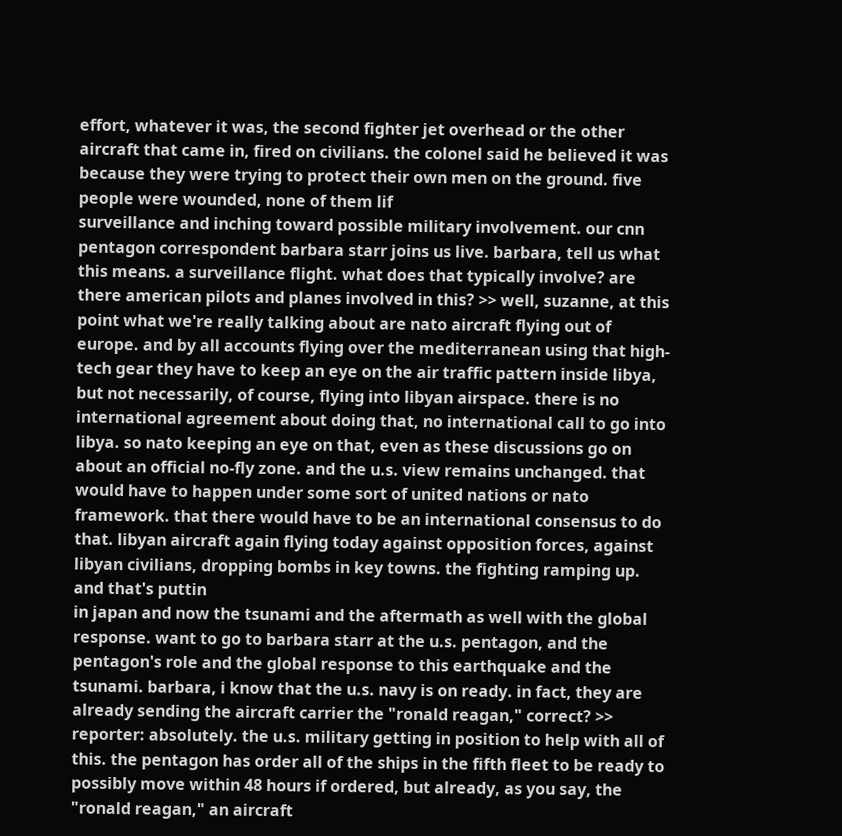effort, whatever it was, the second fighter jet overhead or the other aircraft that came in, fired on civilians. the colonel said he believed it was because they were trying to protect their own men on the ground. five people were wounded, none of them lif
surveillance and inching toward possible military involvement. our cnn pentagon correspondent barbara starr joins us live. barbara, tell us what this means. a surveillance flight. what does that typically involve? are there american pilots and planes involved in this? >> well, suzanne, at this point what we're really talking about are nato aircraft flying out of europe. and by all accounts flying over the mediterranean using that high-tech gear they have to keep an eye on the air traffic pattern inside libya, but not necessarily, of course, flying into libyan airspace. there is no international agreement about doing that, no international call to go into libya. so nato keeping an eye on that, even as these discussions go on about an official no-fly zone. and the u.s. view remains unchanged. that would have to happen under some sort of united nations or nato framework. that there would have to be an international consensus to do that. libyan aircraft again flying today against opposition forces, against libyan civilians, dropping bombs in key towns. the fighting ramping up. and that's puttin
in japan and now the tsunami and the aftermath as well with the global response. want to go to barbara starr at the u.s. pentagon, and the pentagon's role and the global response to this earthquake and the tsunami. barbara, i know that the u.s. navy is on ready. in fact, they are already sending the aircraft carrier the "ronald reagan," correct? >> reporter: absolutely. the u.s. military getting in position to help with all of this. the pentagon has order all of the ships in the fifth fleet to be ready to possibly move within 48 hours if ordered, but already, as you say, the "ronald reagan," an aircraft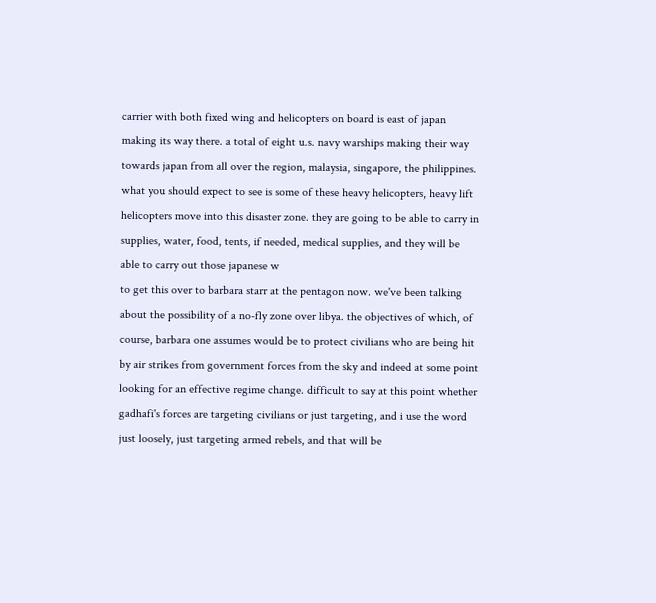carrier with both fixed wing and helicopters on board is east of japan making its way there. a total of eight u.s. navy warships making their way towards japan from all over the region, malaysia, singapore, the philippines. what you should expect to see is some of these heavy helicopters, heavy lift helicopters move into this disaster zone. they are going to be able to carry in supplies, water, food, tents, if needed, medical supplies, and they will be able to carry out those japanese w
to get this over to barbara starr at the pentagon now. we've been talking about the possibility of a no-fly zone over libya. the objectives of which, of course, barbara one assumes would be to protect civilians who are being hit by air strikes from government forces from the sky and indeed at some point looking for an effective regime change. difficult to say at this point whether gadhafi's forces are targeting civilians or just targeting, and i use the word just loosely, just targeting armed rebels, and that will be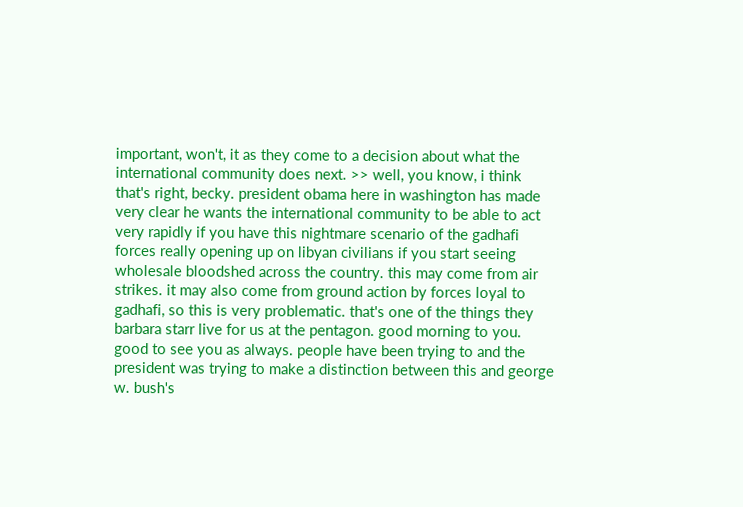important, won't, it as they come to a decision about what the international community does next. >> well, you know, i think that's right, becky. president obama here in washington has made very clear he wants the international community to be able to act very rapidly if you have this nightmare scenario of the gadhafi forces really opening up on libyan civilians if you start seeing wholesale bloodshed across the country. this may come from air strikes. it may also come from ground action by forces loyal to gadhafi, so this is very problematic. that's one of the things they
barbara starr live for us at the pentagon. good morning to you. good to see you as always. people have been trying to and the president was trying to make a distinction between this and george w. bush's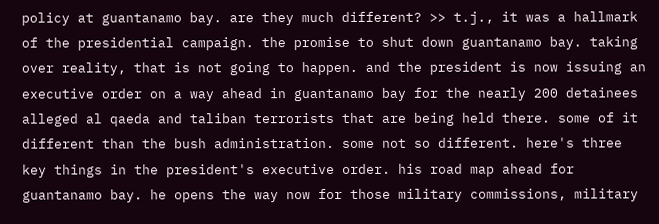policy at guantanamo bay. are they much different? >> t.j., it was a hallmark of the presidential campaign. the promise to shut down guantanamo bay. taking over reality, that is not going to happen. and the president is now issuing an executive order on a way ahead in guantanamo bay for the nearly 200 detainees alleged al qaeda and taliban terrorists that are being held there. some of it different than the bush administration. some not so different. here's three key things in the president's executive order. his road map ahead for guantanamo bay. he opens the way now for those military commissions, military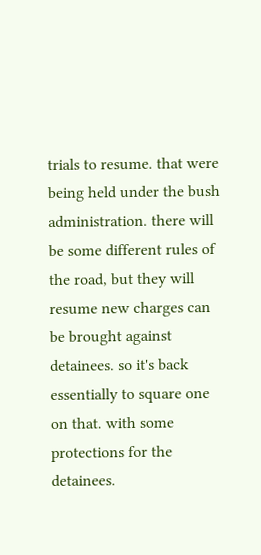trials to resume. that were being held under the bush administration. there will be some different rules of the road, but they will resume new charges can be brought against detainees. so it's back essentially to square one on that. with some protections for the detainees.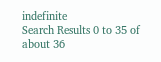indefinite
Search Results 0 to 35 of about 36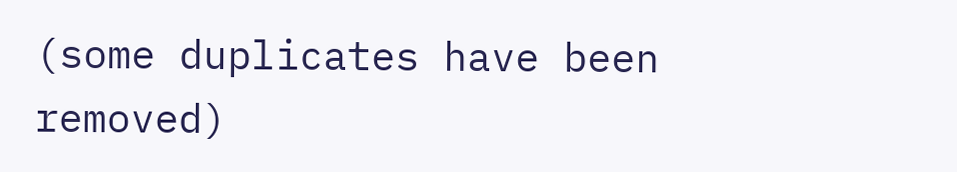(some duplicates have been removed)